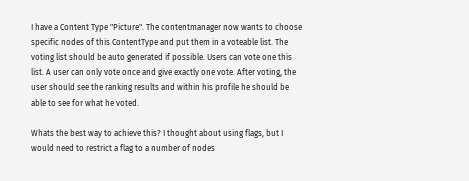I have a Content Type "Picture". The contentmanager now wants to choose specific nodes of this ContentType and put them in a voteable list. The voting list should be auto generated if possible. Users can vote one this list. A user can only vote once and give exactly one vote. After voting, the user should see the ranking results and within his profile he should be able to see for what he voted.

Whats the best way to achieve this? I thought about using flags, but I would need to restrict a flag to a number of nodes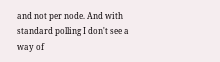and not per node. And with standard polling I don't see a way of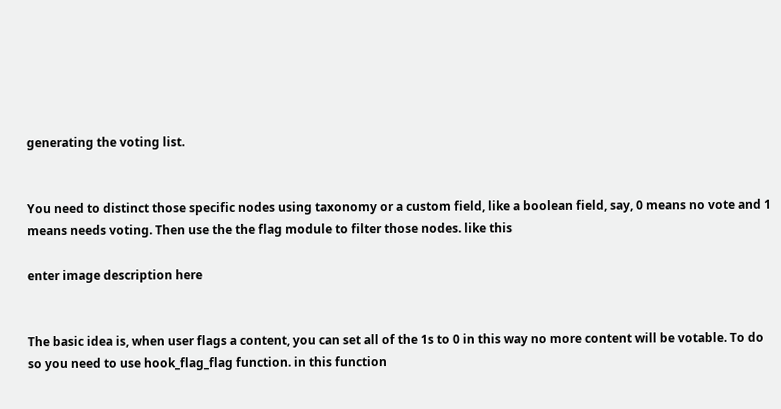generating the voting list.


You need to distinct those specific nodes using taxonomy or a custom field, like a boolean field, say, 0 means no vote and 1 means needs voting. Then use the the flag module to filter those nodes. like this

enter image description here


The basic idea is, when user flags a content, you can set all of the 1s to 0 in this way no more content will be votable. To do so you need to use hook_flag_flag function. in this function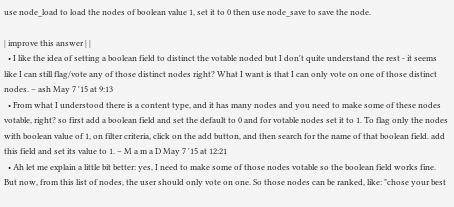use node_load to load the nodes of boolean value 1, set it to 0 then use node_save to save the node.

| improve this answer | |
  • I like the idea of setting a boolean field to distinct the votable noded but I don't quite understand the rest - it seems like I can still flag/vote any of those distinct nodes right? What I want is that I can only vote on one of those distinct nodes. – ash May 7 '15 at 9:13
  • From what I understood there is a content type, and it has many nodes and you need to make some of these nodes votable, right? so first add a boolean field and set the default to 0 and for votable nodes set it to 1. To flag only the nodes with boolean value of 1, on filter criteria, click on the add button, and then search for the name of that boolean field. add this field and set its value to 1. – M a m a D May 7 '15 at 12:21
  • Ah let me explain a little bit better: yes, I need to make some of those nodes votable so the boolean field works fine. But now, from this list of nodes, the user should only vote on one. So those nodes can be ranked, like: "chose your best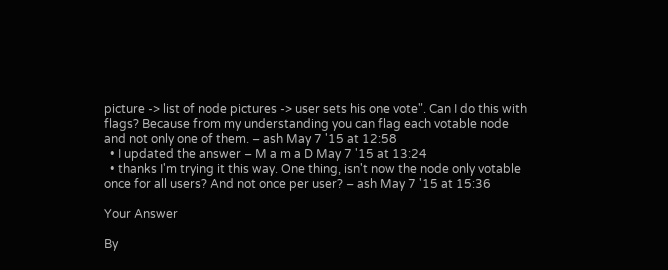picture -> list of node pictures -> user sets his one vote". Can I do this with flags? Because from my understanding you can flag each votable node and not only one of them. – ash May 7 '15 at 12:58
  • I updated the answer – M a m a D May 7 '15 at 13:24
  • thanks I'm trying it this way. One thing, isn't now the node only votable once for all users? And not once per user? – ash May 7 '15 at 15:36

Your Answer

By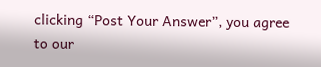clicking “Post Your Answer”, you agree to our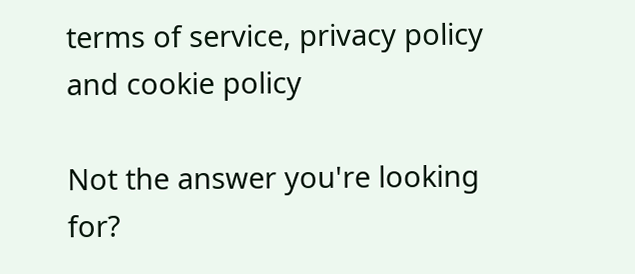terms of service, privacy policy and cookie policy

Not the answer you're looking for?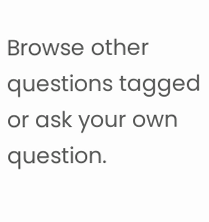Browse other questions tagged or ask your own question.